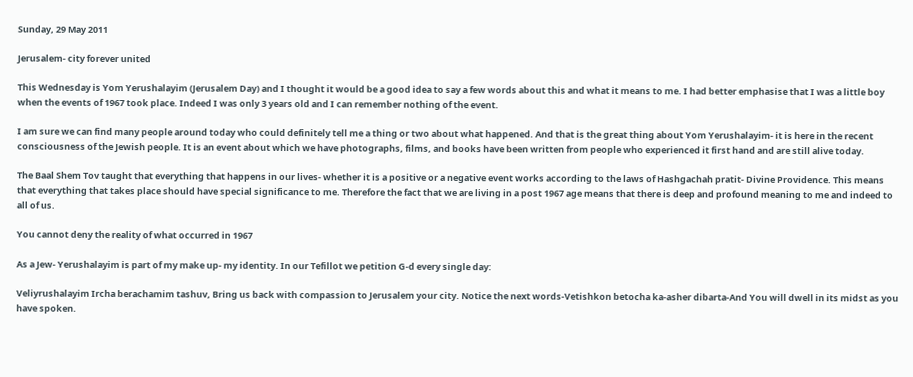Sunday, 29 May 2011

Jerusalem- city forever united

This Wednesday is Yom Yerushalayim (Jerusalem Day) and I thought it would be a good idea to say a few words about this and what it means to me. I had better emphasise that I was a little boy when the events of 1967 took place. Indeed I was only 3 years old and I can remember nothing of the event.

I am sure we can find many people around today who could definitely tell me a thing or two about what happened. And that is the great thing about Yom Yerushalayim- it is here in the recent consciousness of the Jewish people. It is an event about which we have photographs, films, and books have been written from people who experienced it first hand and are still alive today.

The Baal Shem Tov taught that everything that happens in our lives- whether it is a positive or a negative event works according to the laws of Hashgachah pratit- Divine Providence. This means that everything that takes place should have special significance to me. Therefore the fact that we are living in a post 1967 age means that there is deep and profound meaning to me and indeed to all of us.

You cannot deny the reality of what occurred in 1967

As a Jew- Yerushalayim is part of my make up- my identity. In our Tefillot we petition G-d every single day:

Veliyrushalayim Ircha berachamim tashuv, Bring us back with compassion to Jerusalem your city. Notice the next words-Vetishkon betocha ka-asher dibarta-And You will dwell in its midst as you have spoken.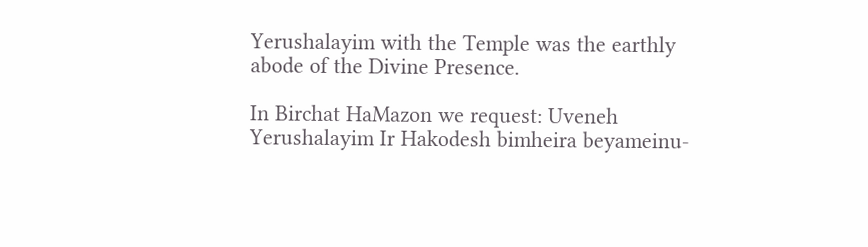Yerushalayim with the Temple was the earthly abode of the Divine Presence.

In Birchat HaMazon we request: Uveneh Yerushalayim Ir Hakodesh bimheira beyameinu-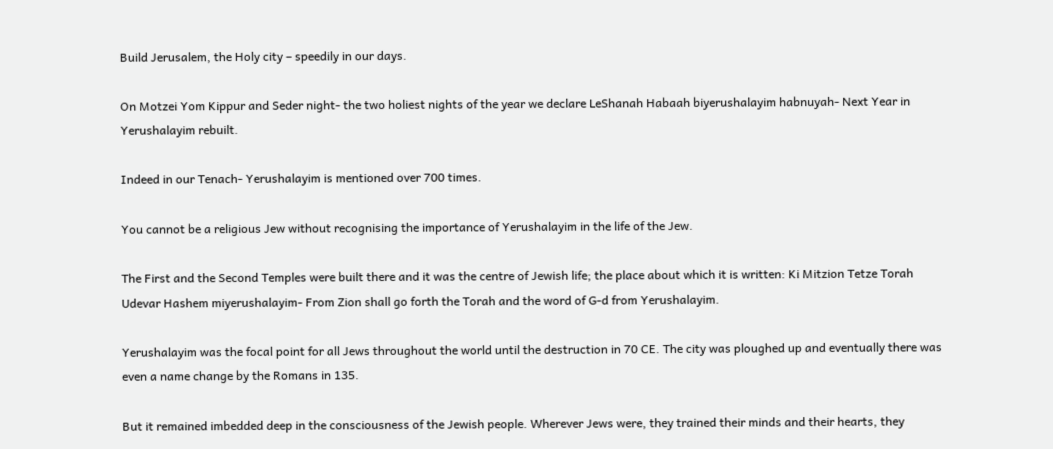Build Jerusalem, the Holy city – speedily in our days.

On Motzei Yom Kippur and Seder night- the two holiest nights of the year we declare LeShanah Habaah biyerushalayim habnuyah- Next Year in Yerushalayim rebuilt.

Indeed in our Tenach- Yerushalayim is mentioned over 700 times.

You cannot be a religious Jew without recognising the importance of Yerushalayim in the life of the Jew.

The First and the Second Temples were built there and it was the centre of Jewish life; the place about which it is written: Ki Mitzion Tetze Torah Udevar Hashem miyerushalayim- From Zion shall go forth the Torah and the word of G-d from Yerushalayim.

Yerushalayim was the focal point for all Jews throughout the world until the destruction in 70 CE. The city was ploughed up and eventually there was even a name change by the Romans in 135.

But it remained imbedded deep in the consciousness of the Jewish people. Wherever Jews were, they trained their minds and their hearts, they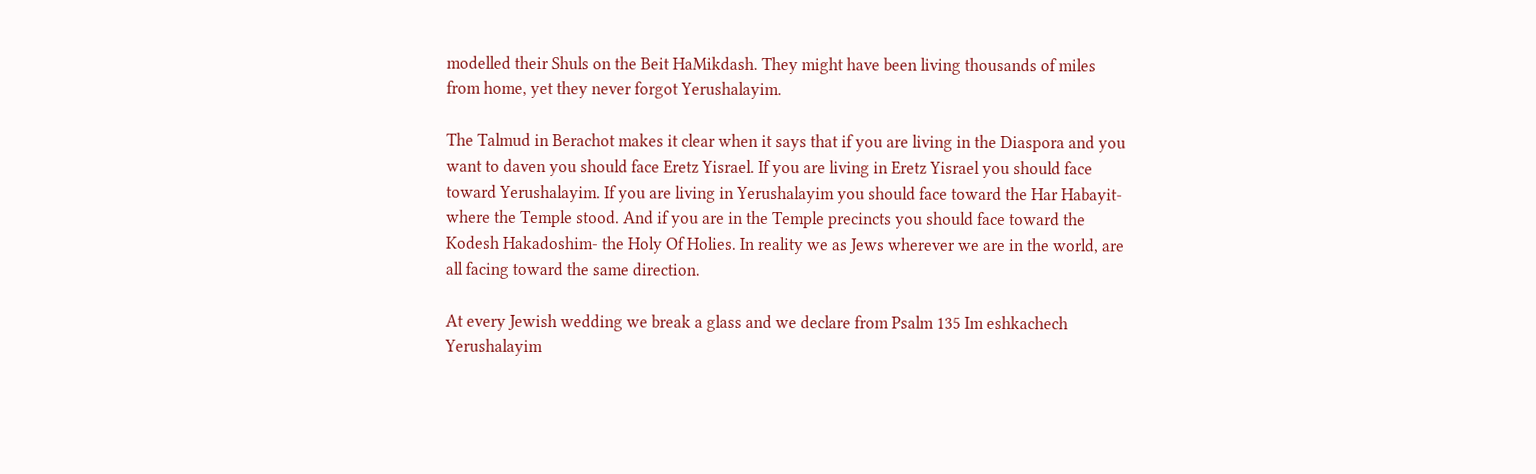modelled their Shuls on the Beit HaMikdash. They might have been living thousands of miles from home, yet they never forgot Yerushalayim.

The Talmud in Berachot makes it clear when it says that if you are living in the Diaspora and you want to daven you should face Eretz Yisrael. If you are living in Eretz Yisrael you should face toward Yerushalayim. If you are living in Yerushalayim you should face toward the Har Habayit- where the Temple stood. And if you are in the Temple precincts you should face toward the Kodesh Hakadoshim- the Holy Of Holies. In reality we as Jews wherever we are in the world, are all facing toward the same direction.

At every Jewish wedding we break a glass and we declare from Psalm 135 Im eshkachech Yerushalayim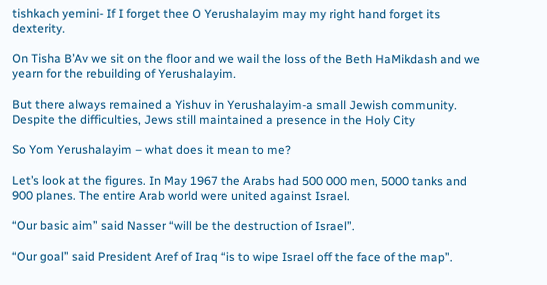tishkach yemini- If I forget thee O Yerushalayim may my right hand forget its dexterity.

On Tisha B’Av we sit on the floor and we wail the loss of the Beth HaMikdash and we yearn for the rebuilding of Yerushalayim.

But there always remained a Yishuv in Yerushalayim-a small Jewish community. Despite the difficulties, Jews still maintained a presence in the Holy City

So Yom Yerushalayim – what does it mean to me?

Let’s look at the figures. In May 1967 the Arabs had 500 000 men, 5000 tanks and 900 planes. The entire Arab world were united against Israel.

“Our basic aim” said Nasser “will be the destruction of Israel”.

“Our goal” said President Aref of Iraq “is to wipe Israel off the face of the map”.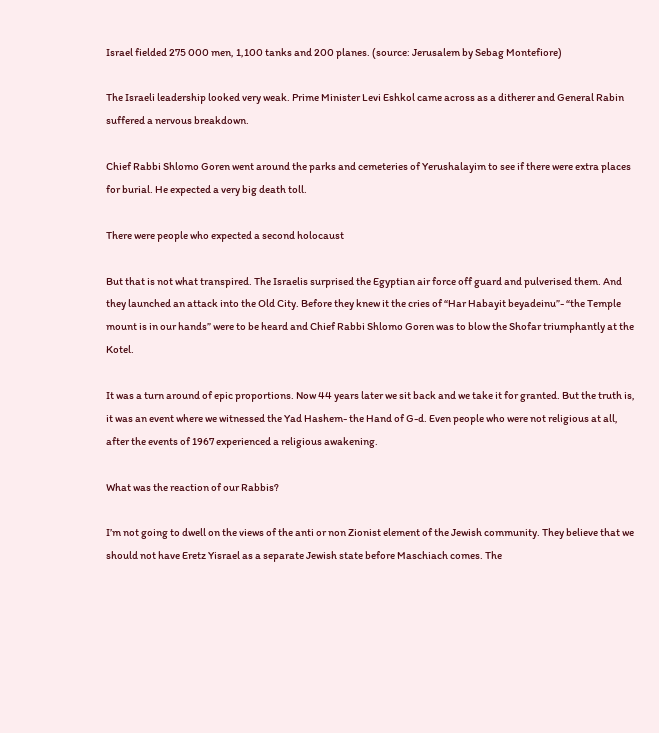Israel fielded 275 000 men, 1,100 tanks and 200 planes. (source: Jerusalem by Sebag Montefiore)

The Israeli leadership looked very weak. Prime Minister Levi Eshkol came across as a ditherer and General Rabin suffered a nervous breakdown.

Chief Rabbi Shlomo Goren went around the parks and cemeteries of Yerushalayim to see if there were extra places for burial. He expected a very big death toll.

There were people who expected a second holocaust

But that is not what transpired. The Israelis surprised the Egyptian air force off guard and pulverised them. And they launched an attack into the Old City. Before they knew it the cries of “Har Habayit beyadeinu”- “the Temple mount is in our hands” were to be heard and Chief Rabbi Shlomo Goren was to blow the Shofar triumphantly at the Kotel.

It was a turn around of epic proportions. Now 44 years later we sit back and we take it for granted. But the truth is, it was an event where we witnessed the Yad Hashem- the Hand of G-d. Even people who were not religious at all, after the events of 1967 experienced a religious awakening.

What was the reaction of our Rabbis?

I’m not going to dwell on the views of the anti or non Zionist element of the Jewish community. They believe that we should not have Eretz Yisrael as a separate Jewish state before Maschiach comes. The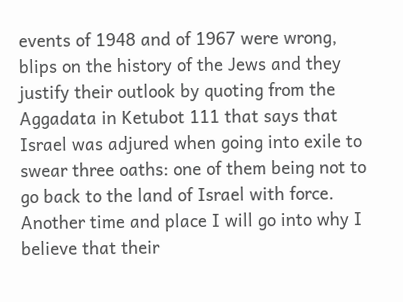events of 1948 and of 1967 were wrong, blips on the history of the Jews and they justify their outlook by quoting from the Aggadata in Ketubot 111 that says that Israel was adjured when going into exile to swear three oaths: one of them being not to go back to the land of Israel with force. Another time and place I will go into why I believe that their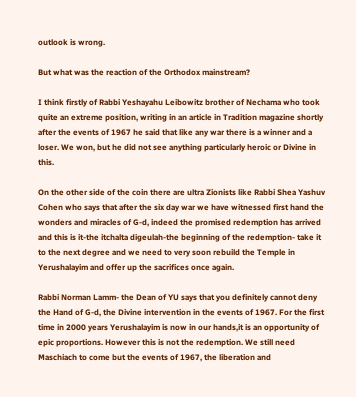outlook is wrong.

But what was the reaction of the Orthodox mainstream?

I think firstly of Rabbi Yeshayahu Leibowitz brother of Nechama who took quite an extreme position, writing in an article in Tradition magazine shortly after the events of 1967 he said that like any war there is a winner and a loser. We won, but he did not see anything particularly heroic or Divine in this.

On the other side of the coin there are ultra Zionists like Rabbi Shea Yashuv Cohen who says that after the six day war we have witnessed first hand the wonders and miracles of G-d, indeed the promised redemption has arrived and this is it-the itchalta digeulah-the beginning of the redemption- take it to the next degree and we need to very soon rebuild the Temple in Yerushalayim and offer up the sacrifices once again.

Rabbi Norman Lamm- the Dean of YU says that you definitely cannot deny the Hand of G-d, the Divine intervention in the events of 1967. For the first time in 2000 years Yerushalayim is now in our hands,it is an opportunity of epic proportions. However this is not the redemption. We still need Maschiach to come but the events of 1967, the liberation and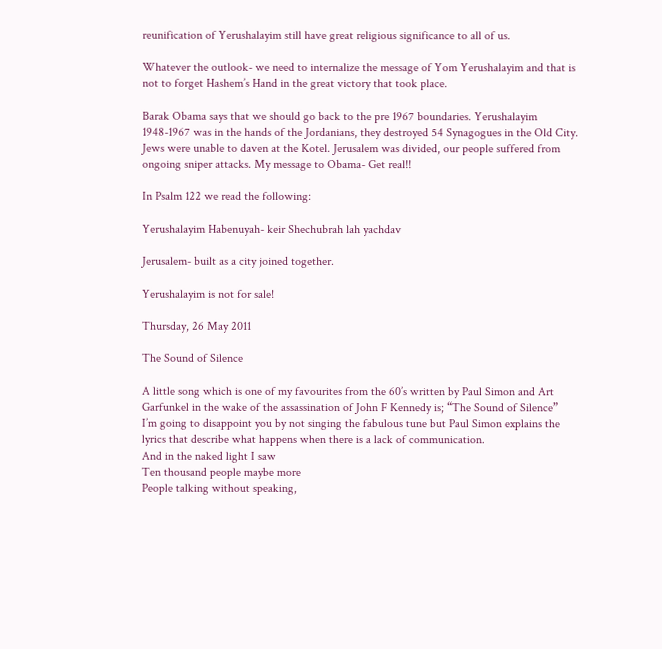reunification of Yerushalayim still have great religious significance to all of us.

Whatever the outlook- we need to internalize the message of Yom Yerushalayim and that is not to forget Hashem’s Hand in the great victory that took place.

Barak Obama says that we should go back to the pre 1967 boundaries. Yerushalayim 1948-1967 was in the hands of the Jordanians, they destroyed 54 Synagogues in the Old City. Jews were unable to daven at the Kotel. Jerusalem was divided, our people suffered from ongoing sniper attacks. My message to Obama- Get real!!

In Psalm 122 we read the following:

Yerushalayim Habenuyah- keir Shechubrah lah yachdav

Jerusalem- built as a city joined together.

Yerushalayim is not for sale!

Thursday, 26 May 2011

The Sound of Silence

A little song which is one of my favourites from the 60’s written by Paul Simon and Art Garfunkel in the wake of the assassination of John F Kennedy is; “The Sound of Silence”
I’m going to disappoint you by not singing the fabulous tune but Paul Simon explains the lyrics that describe what happens when there is a lack of communication.
And in the naked light I saw
Ten thousand people maybe more
People talking without speaking,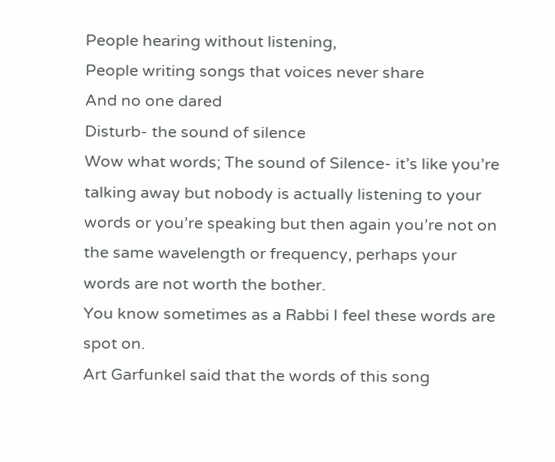People hearing without listening,
People writing songs that voices never share
And no one dared
Disturb- the sound of silence
Wow what words; The sound of Silence- it’s like you’re talking away but nobody is actually listening to your words or you’re speaking but then again you’re not on the same wavelength or frequency, perhaps your words are not worth the bother.
You know sometimes as a Rabbi I feel these words are spot on.
Art Garfunkel said that the words of this song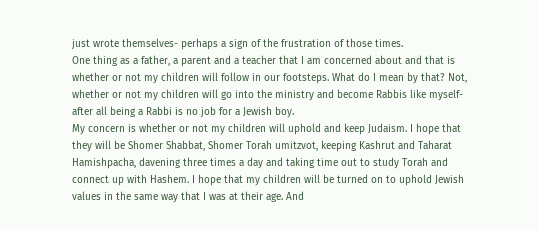just wrote themselves- perhaps a sign of the frustration of those times.
One thing as a father, a parent and a teacher that I am concerned about and that is whether or not my children will follow in our footsteps. What do I mean by that? Not, whether or not my children will go into the ministry and become Rabbis like myself- after all being a Rabbi is no job for a Jewish boy.
My concern is whether or not my children will uphold and keep Judaism. I hope that they will be Shomer Shabbat, Shomer Torah umitzvot, keeping Kashrut and Taharat Hamishpacha, davening three times a day and taking time out to study Torah and connect up with Hashem. I hope that my children will be turned on to uphold Jewish values in the same way that I was at their age. And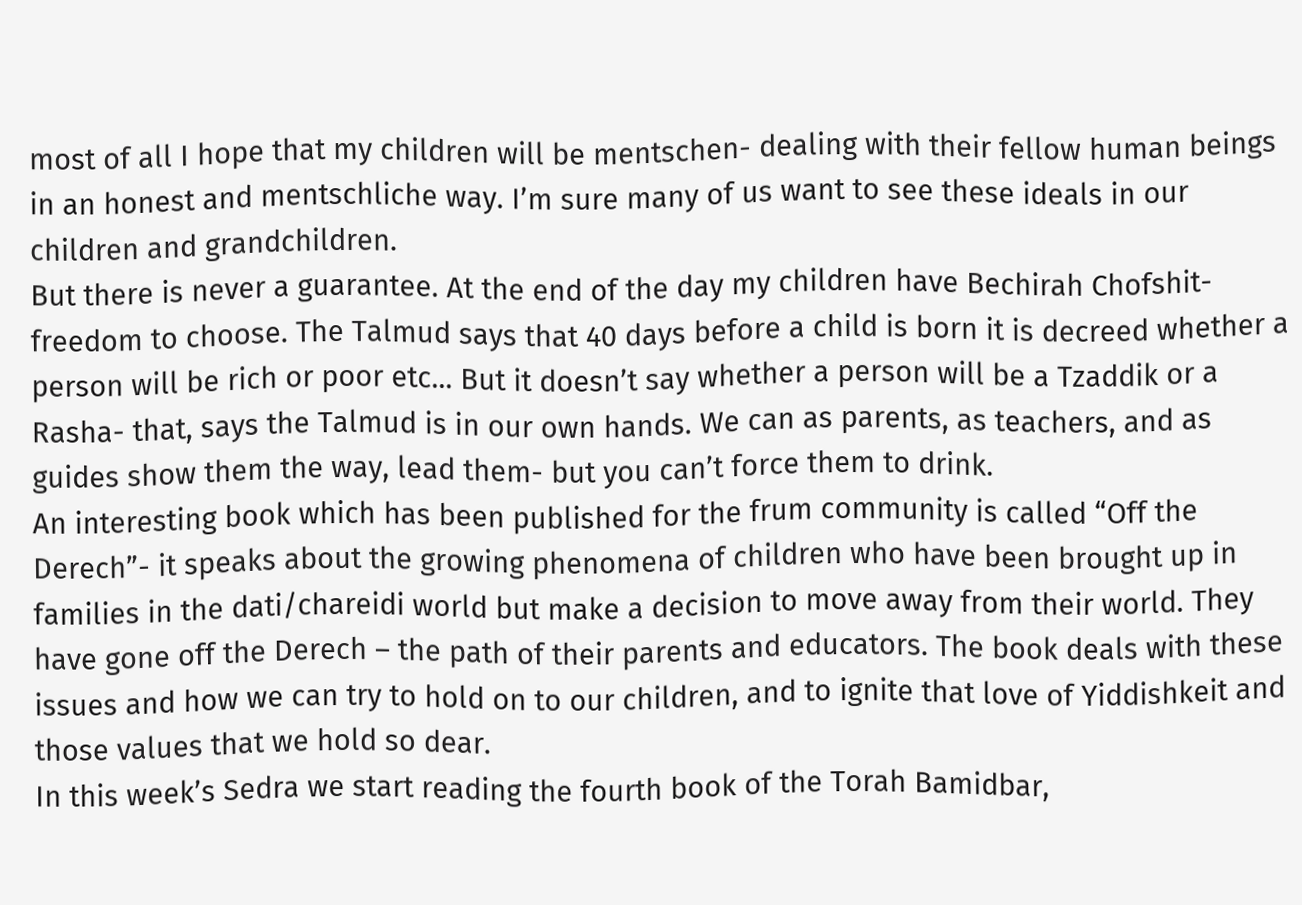most of all I hope that my children will be mentschen- dealing with their fellow human beings in an honest and mentschliche way. I’m sure many of us want to see these ideals in our children and grandchildren.
But there is never a guarantee. At the end of the day my children have Bechirah Chofshit- freedom to choose. The Talmud says that 40 days before a child is born it is decreed whether a person will be rich or poor etc... But it doesn’t say whether a person will be a Tzaddik or a Rasha- that, says the Talmud is in our own hands. We can as parents, as teachers, and as guides show them the way, lead them- but you can’t force them to drink.
An interesting book which has been published for the frum community is called “Off the Derech”- it speaks about the growing phenomena of children who have been brought up in families in the dati/chareidi world but make a decision to move away from their world. They have gone off the Derech – the path of their parents and educators. The book deals with these issues and how we can try to hold on to our children, and to ignite that love of Yiddishkeit and those values that we hold so dear.
In this week’s Sedra we start reading the fourth book of the Torah Bamidbar,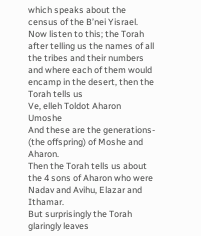which speaks about the census of the B’nei Yisrael. Now listen to this; the Torah after telling us the names of all the tribes and their numbers and where each of them would encamp in the desert, then the Torah tells us
Ve, elleh Toldot Aharon Umoshe
And these are the generations- (the offspring) of Moshe and Aharon.
Then the Torah tells us about the 4 sons of Aharon who were Nadav and Avihu, Elazar and Ithamar.
But surprisingly the Torah glaringly leaves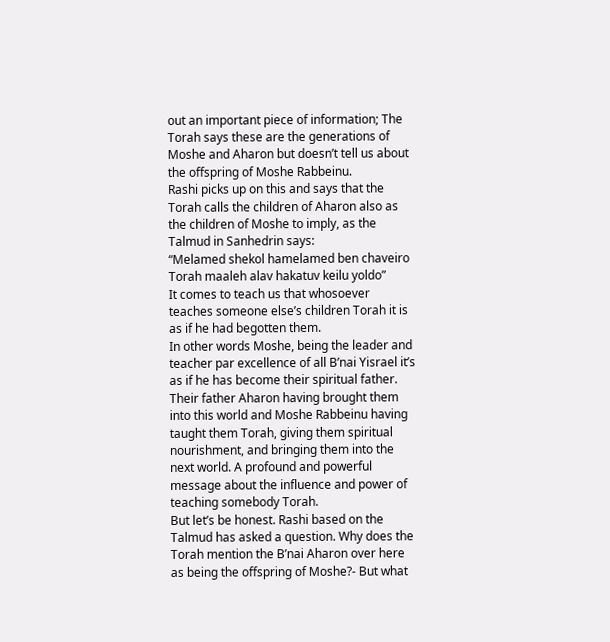out an important piece of information; The Torah says these are the generations of Moshe and Aharon but doesn’t tell us about the offspring of Moshe Rabbeinu.
Rashi picks up on this and says that the Torah calls the children of Aharon also as the children of Moshe to imply, as the Talmud in Sanhedrin says:
“Melamed shekol hamelamed ben chaveiro Torah maaleh alav hakatuv keilu yoldo”
It comes to teach us that whosoever teaches someone else’s children Torah it is as if he had begotten them.
In other words Moshe, being the leader and teacher par excellence of all B’nai Yisrael it’s as if he has become their spiritual father. Their father Aharon having brought them into this world and Moshe Rabbeinu having taught them Torah, giving them spiritual nourishment, and bringing them into the next world. A profound and powerful message about the influence and power of teaching somebody Torah.
But let’s be honest. Rashi based on the Talmud has asked a question. Why does the Torah mention the B’nai Aharon over here as being the offspring of Moshe?- But what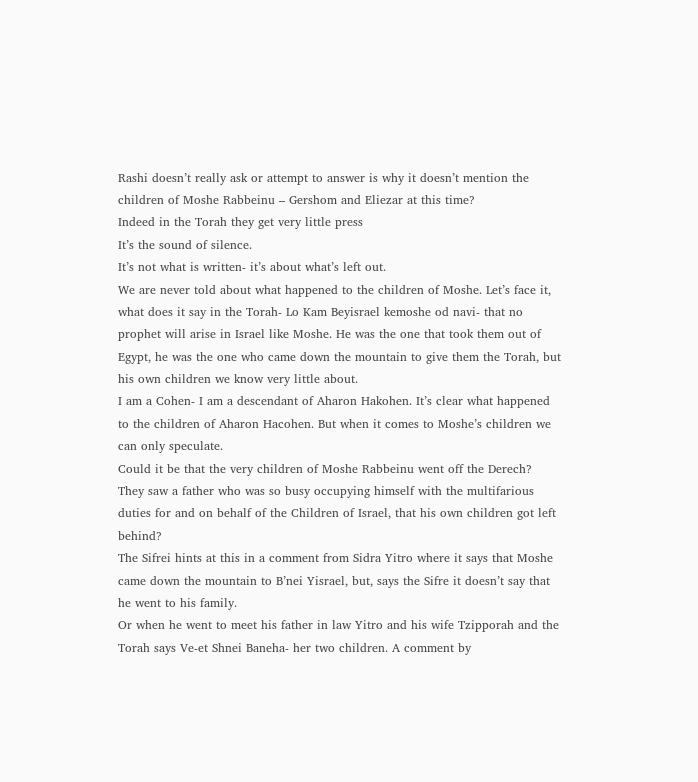Rashi doesn’t really ask or attempt to answer is why it doesn’t mention the children of Moshe Rabbeinu – Gershom and Eliezar at this time?
Indeed in the Torah they get very little press
It’s the sound of silence.
It’s not what is written- it’s about what’s left out.
We are never told about what happened to the children of Moshe. Let’s face it, what does it say in the Torah- Lo Kam Beyisrael kemoshe od navi- that no prophet will arise in Israel like Moshe. He was the one that took them out of Egypt, he was the one who came down the mountain to give them the Torah, but his own children we know very little about.
I am a Cohen- I am a descendant of Aharon Hakohen. It’s clear what happened to the children of Aharon Hacohen. But when it comes to Moshe’s children we can only speculate.
Could it be that the very children of Moshe Rabbeinu went off the Derech? They saw a father who was so busy occupying himself with the multifarious duties for and on behalf of the Children of Israel, that his own children got left behind?
The Sifrei hints at this in a comment from Sidra Yitro where it says that Moshe came down the mountain to B’nei Yisrael, but, says the Sifre it doesn’t say that he went to his family.
Or when he went to meet his father in law Yitro and his wife Tzipporah and the Torah says Ve-et Shnei Baneha- her two children. A comment by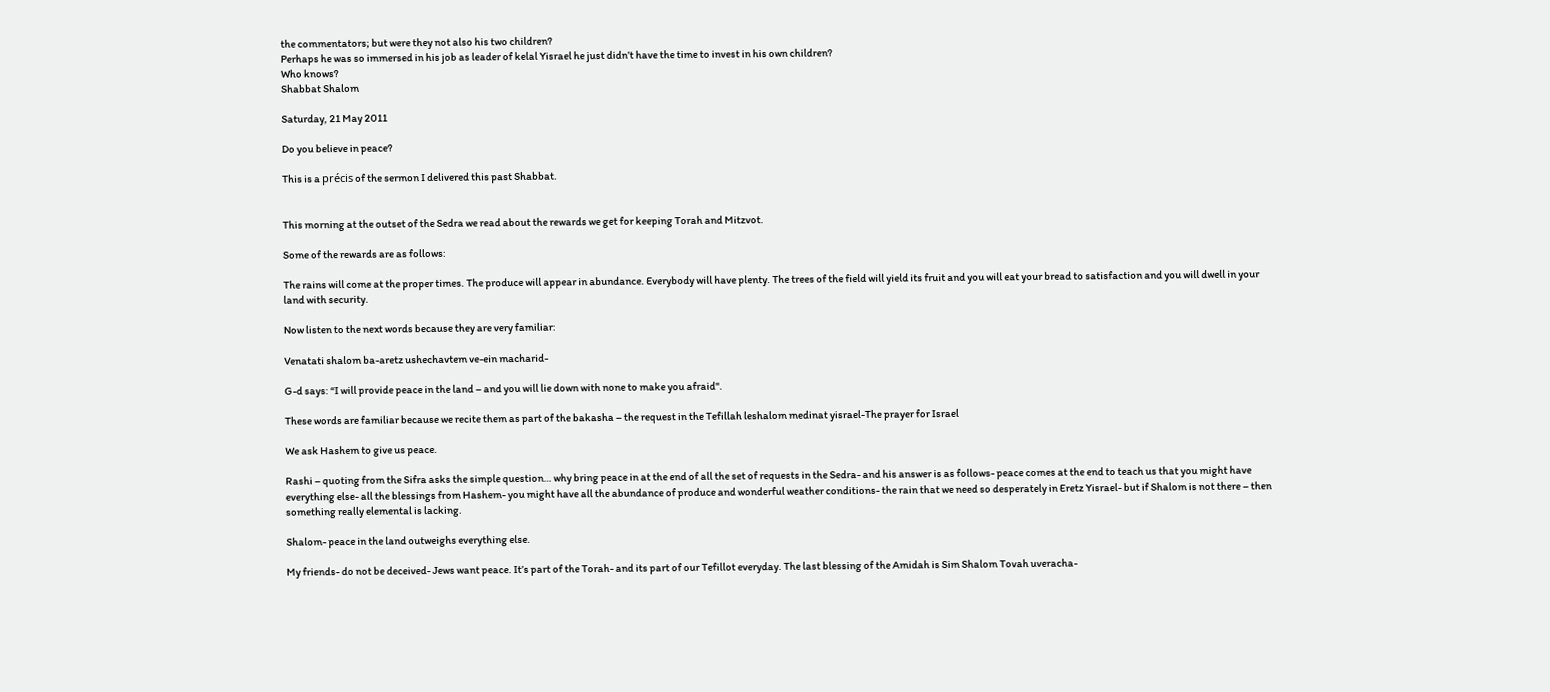the commentators; but were they not also his two children?
Perhaps he was so immersed in his job as leader of kelal Yisrael he just didn’t have the time to invest in his own children?
Who knows?
Shabbat Shalom

Saturday, 21 May 2011

Do you believe in peace?

This is a précis of the sermon I delivered this past Shabbat.


This morning at the outset of the Sedra we read about the rewards we get for keeping Torah and Mitzvot.

Some of the rewards are as follows:

The rains will come at the proper times. The produce will appear in abundance. Everybody will have plenty. The trees of the field will yield its fruit and you will eat your bread to satisfaction and you will dwell in your land with security.

Now listen to the next words because they are very familiar:

Venatati shalom ba-aretz ushechavtem ve-ein macharid-

G-d says: “I will provide peace in the land – and you will lie down with none to make you afraid".

These words are familiar because we recite them as part of the bakasha – the request in the Tefillah leshalom medinat yisrael-The prayer for Israel

We ask Hashem to give us peace.

Rashi – quoting from the Sifra asks the simple question… why bring peace in at the end of all the set of requests in the Sedra- and his answer is as follows- peace comes at the end to teach us that you might have everything else- all the blessings from Hashem- you might have all the abundance of produce and wonderful weather conditions- the rain that we need so desperately in Eretz Yisrael- but if Shalom is not there – then something really elemental is lacking.

Shalom- peace in the land outweighs everything else.

My friends- do not be deceived- Jews want peace. It’s part of the Torah- and its part of our Tefillot everyday. The last blessing of the Amidah is Sim Shalom Tovah uveracha-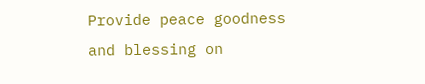Provide peace goodness and blessing on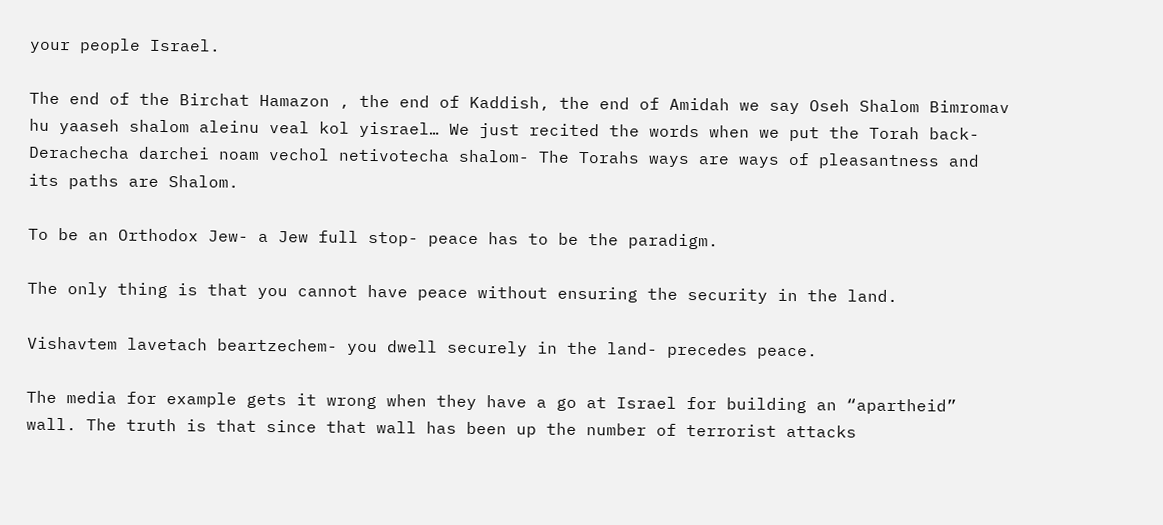your people Israel.

The end of the Birchat Hamazon , the end of Kaddish, the end of Amidah we say Oseh Shalom Bimromav hu yaaseh shalom aleinu veal kol yisrael… We just recited the words when we put the Torah back- Derachecha darchei noam vechol netivotecha shalom- The Torahs ways are ways of pleasantness and its paths are Shalom.

To be an Orthodox Jew- a Jew full stop- peace has to be the paradigm.

The only thing is that you cannot have peace without ensuring the security in the land.

Vishavtem lavetach beartzechem- you dwell securely in the land- precedes peace.

The media for example gets it wrong when they have a go at Israel for building an “apartheid” wall. The truth is that since that wall has been up the number of terrorist attacks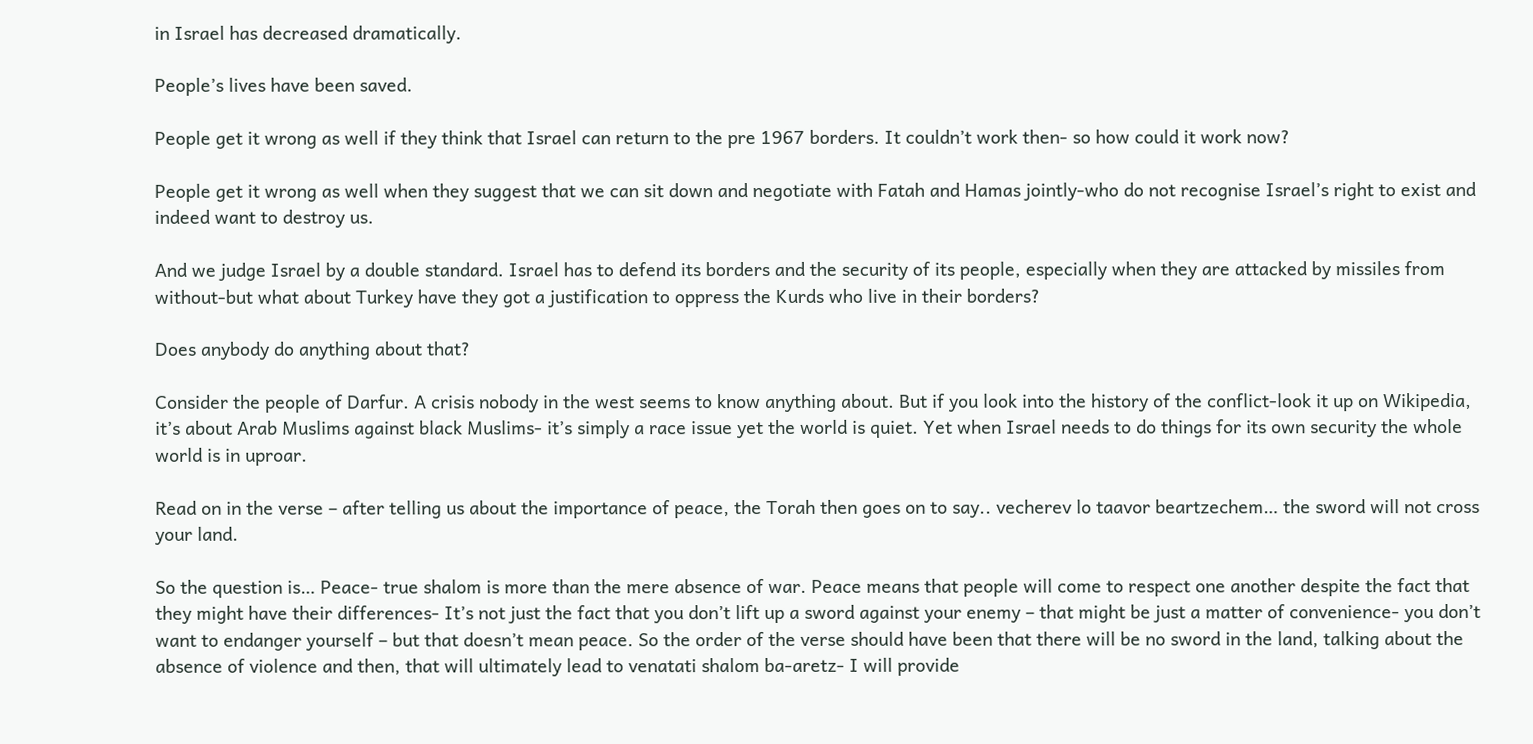in Israel has decreased dramatically.

People’s lives have been saved.

People get it wrong as well if they think that Israel can return to the pre 1967 borders. It couldn’t work then- so how could it work now?

People get it wrong as well when they suggest that we can sit down and negotiate with Fatah and Hamas jointly-who do not recognise Israel’s right to exist and indeed want to destroy us.

And we judge Israel by a double standard. Israel has to defend its borders and the security of its people, especially when they are attacked by missiles from without-but what about Turkey have they got a justification to oppress the Kurds who live in their borders?

Does anybody do anything about that?

Consider the people of Darfur. A crisis nobody in the west seems to know anything about. But if you look into the history of the conflict-look it up on Wikipedia, it’s about Arab Muslims against black Muslims- it’s simply a race issue yet the world is quiet. Yet when Israel needs to do things for its own security the whole world is in uproar.

Read on in the verse – after telling us about the importance of peace, the Torah then goes on to say.. vecherev lo taavor beartzechem… the sword will not cross your land.

So the question is… Peace- true shalom is more than the mere absence of war. Peace means that people will come to respect one another despite the fact that they might have their differences- It’s not just the fact that you don’t lift up a sword against your enemy – that might be just a matter of convenience- you don’t want to endanger yourself – but that doesn’t mean peace. So the order of the verse should have been that there will be no sword in the land, talking about the absence of violence and then, that will ultimately lead to venatati shalom ba-aretz- I will provide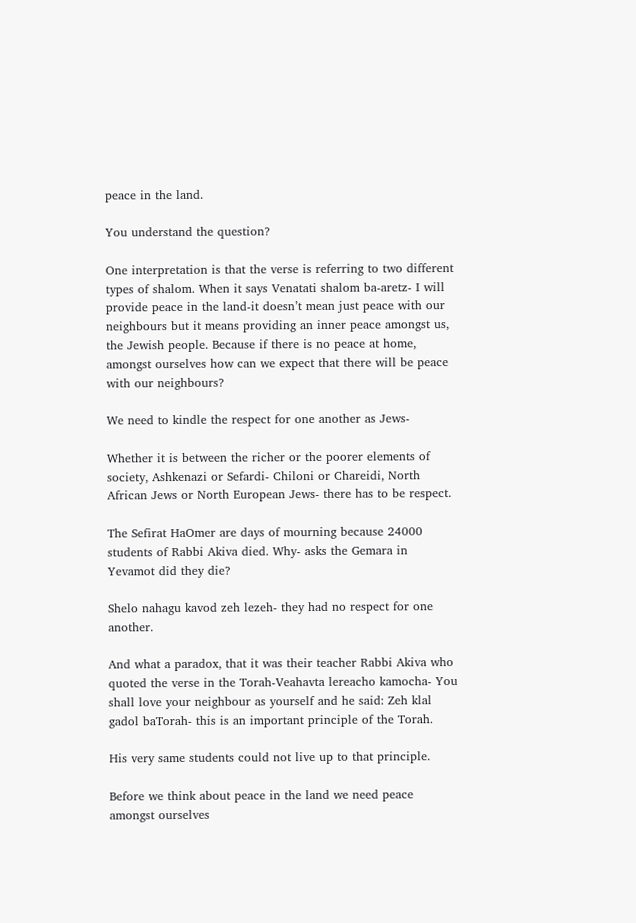peace in the land.

You understand the question?

One interpretation is that the verse is referring to two different types of shalom. When it says Venatati shalom ba-aretz- I will provide peace in the land-it doesn’t mean just peace with our neighbours but it means providing an inner peace amongst us, the Jewish people. Because if there is no peace at home, amongst ourselves how can we expect that there will be peace with our neighbours?

We need to kindle the respect for one another as Jews-

Whether it is between the richer or the poorer elements of society, Ashkenazi or Sefardi- Chiloni or Chareidi, North African Jews or North European Jews- there has to be respect.

The Sefirat HaOmer are days of mourning because 24000 students of Rabbi Akiva died. Why- asks the Gemara in Yevamot did they die?

Shelo nahagu kavod zeh lezeh- they had no respect for one another.

And what a paradox, that it was their teacher Rabbi Akiva who quoted the verse in the Torah-Veahavta lereacho kamocha- You shall love your neighbour as yourself and he said: Zeh klal gadol baTorah- this is an important principle of the Torah.

His very same students could not live up to that principle.

Before we think about peace in the land we need peace amongst ourselves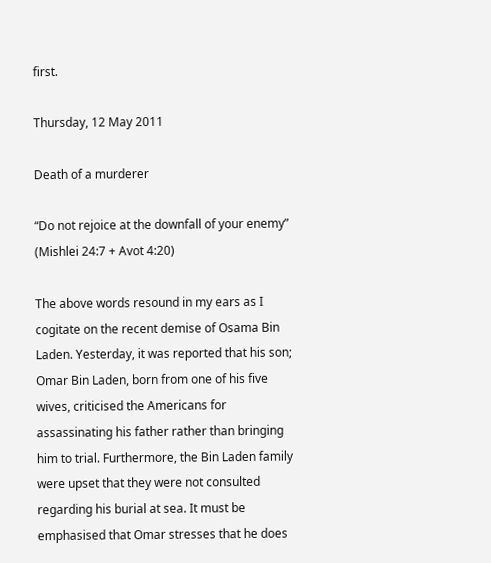first.

Thursday, 12 May 2011

Death of a murderer

“Do not rejoice at the downfall of your enemy” (Mishlei 24:7 + Avot 4:20)

The above words resound in my ears as I cogitate on the recent demise of Osama Bin Laden. Yesterday, it was reported that his son; Omar Bin Laden, born from one of his five wives, criticised the Americans for assassinating his father rather than bringing him to trial. Furthermore, the Bin Laden family were upset that they were not consulted regarding his burial at sea. It must be emphasised that Omar stresses that he does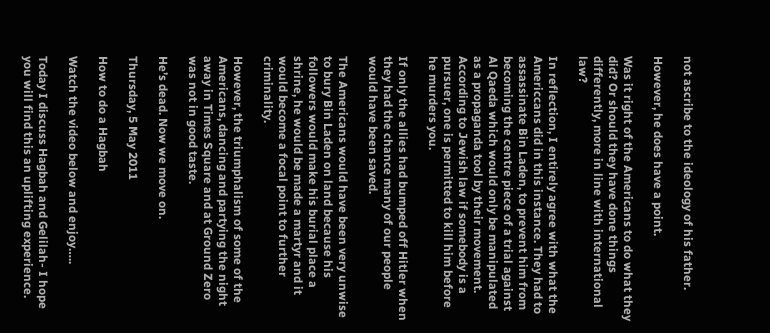not ascribe to the ideology of his father.

However, he does have a point.

Was it right of the Americans to do what they did? Or should they have done things differently, more in line with international law?

In reflection, I entirely agree with what the Americcans did in this instance. They had to assassinate Bin Laden, to prevent him from becoming the centre piece of a trial against Al Qaeda which would only be manipulated as a propaganda tool by their movement. According to Jewish law if somebody is a pursuer, one is permitted to kill him before he murders you.

If only the allies had bumped off Hitler when they had the chance many of our people would have been saved.

The Americans would have been very unwise to bury Bin Laden on land because his followers would make his burial place a shrine, he would be made a martyr and it would become a focal point to further criminality.

However, the triumphalism of some of the Americans, dancing and partying the night away in Times Square and at Ground Zero was not in good taste.

He’s dead. Now we move on.

Thursday, 5 May 2011

How to do a Hagbah

Watch the video below and enjoy…..

Today I discuss Hagbah and Gelilah- I hope you will find this an uplifting experience.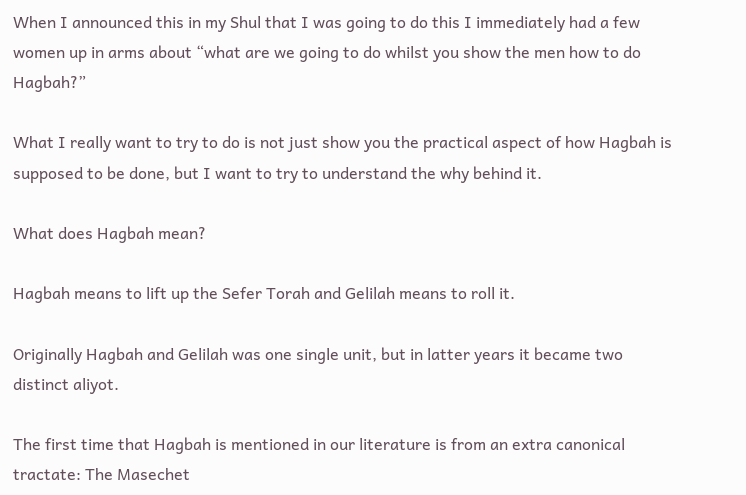When I announced this in my Shul that I was going to do this I immediately had a few women up in arms about “what are we going to do whilst you show the men how to do Hagbah?”

What I really want to try to do is not just show you the practical aspect of how Hagbah is supposed to be done, but I want to try to understand the why behind it.

What does Hagbah mean?

Hagbah means to lift up the Sefer Torah and Gelilah means to roll it.

Originally Hagbah and Gelilah was one single unit, but in latter years it became two distinct aliyot.

The first time that Hagbah is mentioned in our literature is from an extra canonical tractate: The Masechet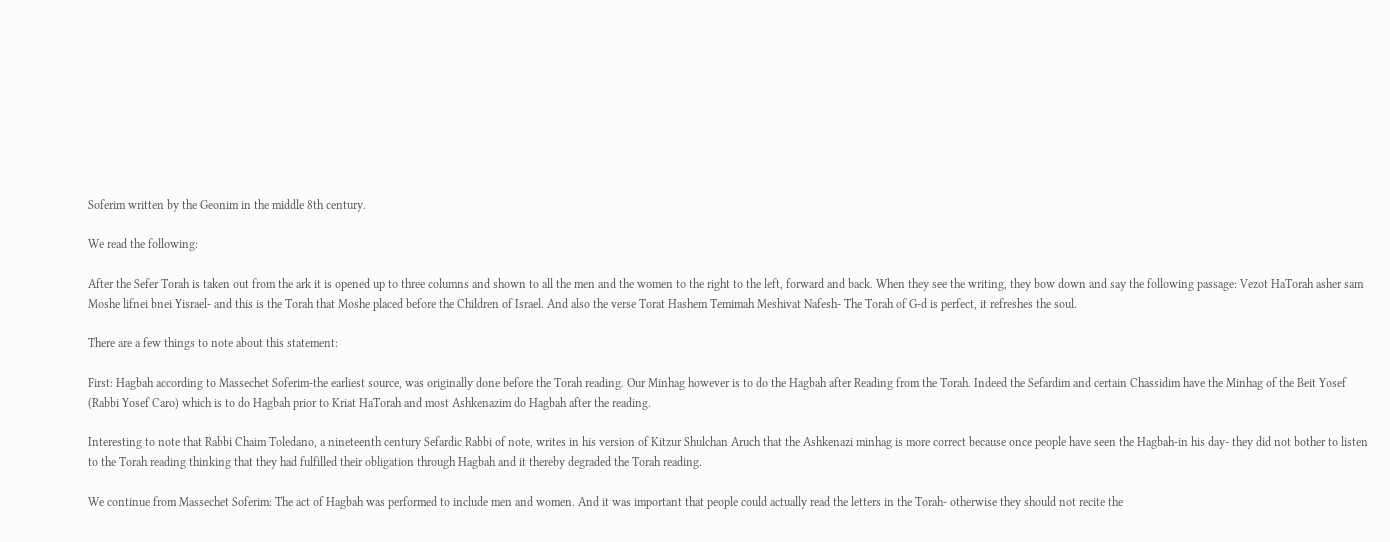Soferim written by the Geonim in the middle 8th century.

We read the following:

After the Sefer Torah is taken out from the ark it is opened up to three columns and shown to all the men and the women to the right to the left, forward and back. When they see the writing, they bow down and say the following passage: Vezot HaTorah asher sam Moshe lifnei bnei Yisrael- and this is the Torah that Moshe placed before the Children of Israel. And also the verse Torat Hashem Temimah Meshivat Nafesh- The Torah of G-d is perfect, it refreshes the soul.

There are a few things to note about this statement:

First: Hagbah according to Massechet Soferim-the earliest source, was originally done before the Torah reading. Our Minhag however is to do the Hagbah after Reading from the Torah. Indeed the Sefardim and certain Chassidim have the Minhag of the Beit Yosef (Rabbi Yosef Caro) which is to do Hagbah prior to Kriat HaTorah and most Ashkenazim do Hagbah after the reading.

Interesting to note that Rabbi Chaim Toledano, a nineteenth century Sefardic Rabbi of note, writes in his version of Kitzur Shulchan Aruch that the Ashkenazi minhag is more correct because once people have seen the Hagbah-in his day- they did not bother to listen to the Torah reading thinking that they had fulfilled their obligation through Hagbah and it thereby degraded the Torah reading.

We continue from Massechet Soferim: The act of Hagbah was performed to include men and women. And it was important that people could actually read the letters in the Torah- otherwise they should not recite the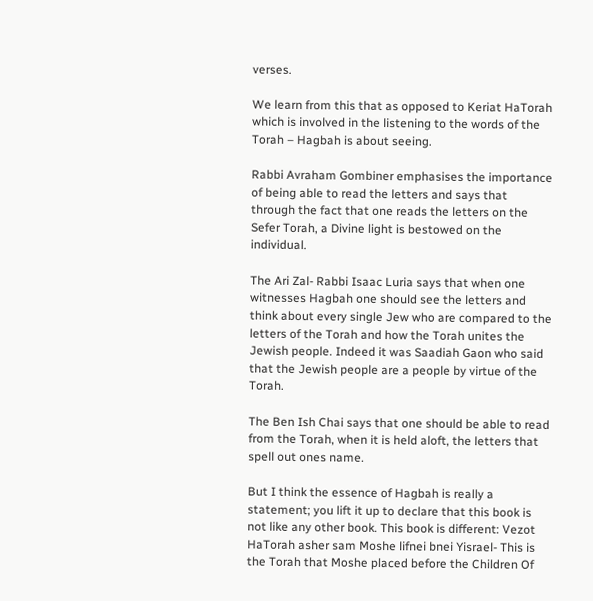verses.

We learn from this that as opposed to Keriat HaTorah which is involved in the listening to the words of the Torah – Hagbah is about seeing.

Rabbi Avraham Gombiner emphasises the importance of being able to read the letters and says that through the fact that one reads the letters on the Sefer Torah, a Divine light is bestowed on the individual.

The Ari Zal- Rabbi Isaac Luria says that when one witnesses Hagbah one should see the letters and think about every single Jew who are compared to the letters of the Torah and how the Torah unites the Jewish people. Indeed it was Saadiah Gaon who said that the Jewish people are a people by virtue of the Torah.

The Ben Ish Chai says that one should be able to read from the Torah, when it is held aloft, the letters that spell out ones name.

But I think the essence of Hagbah is really a statement; you lift it up to declare that this book is not like any other book. This book is different: Vezot HaTorah asher sam Moshe lifnei bnei Yisrael- This is the Torah that Moshe placed before the Children Of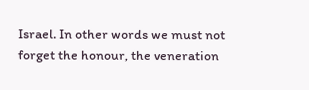Israel. In other words we must not forget the honour, the veneration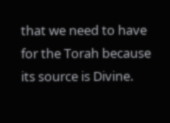that we need to have for the Torah because its source is Divine.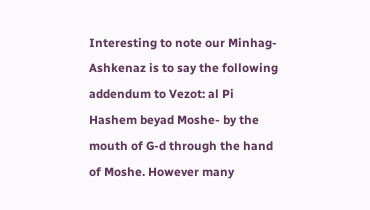Interesting to note our Minhag- Ashkenaz is to say the following addendum to Vezot: al Pi Hashem beyad Moshe- by the mouth of G-d through the hand of Moshe. However many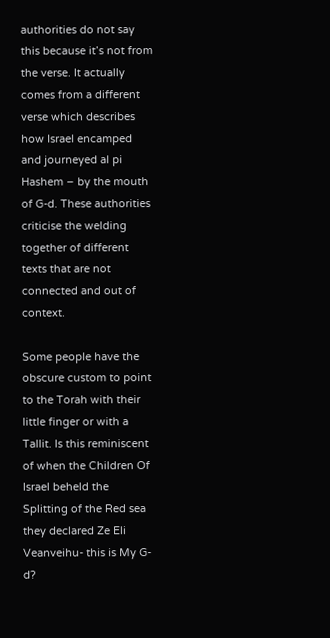authorities do not say this because it’s not from the verse. It actually comes from a different verse which describes how Israel encamped and journeyed al pi Hashem – by the mouth of G-d. These authorities criticise the welding together of different texts that are not connected and out of context.

Some people have the obscure custom to point to the Torah with their little finger or with a Tallit. Is this reminiscent of when the Children Of Israel beheld the Splitting of the Red sea they declared Ze Eli Veanveihu- this is My G-d?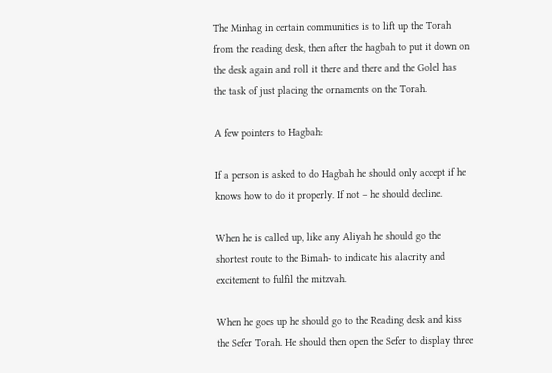The Minhag in certain communities is to lift up the Torah from the reading desk, then after the hagbah to put it down on the desk again and roll it there and there and the Golel has the task of just placing the ornaments on the Torah.

A few pointers to Hagbah:

If a person is asked to do Hagbah he should only accept if he knows how to do it properly. If not – he should decline.

When he is called up, like any Aliyah he should go the shortest route to the Bimah- to indicate his alacrity and excitement to fulfil the mitzvah.

When he goes up he should go to the Reading desk and kiss the Sefer Torah. He should then open the Sefer to display three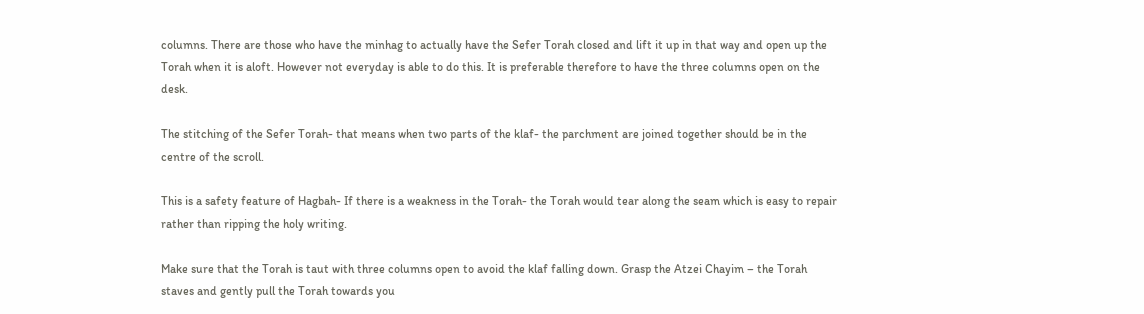columns. There are those who have the minhag to actually have the Sefer Torah closed and lift it up in that way and open up the Torah when it is aloft. However not everyday is able to do this. It is preferable therefore to have the three columns open on the desk.

The stitching of the Sefer Torah- that means when two parts of the klaf- the parchment are joined together should be in the centre of the scroll.

This is a safety feature of Hagbah- If there is a weakness in the Torah- the Torah would tear along the seam which is easy to repair rather than ripping the holy writing.

Make sure that the Torah is taut with three columns open to avoid the klaf falling down. Grasp the Atzei Chayim – the Torah staves and gently pull the Torah towards you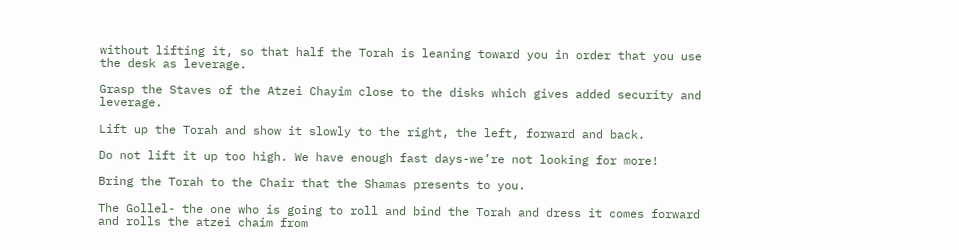without lifting it, so that half the Torah is leaning toward you in order that you use the desk as leverage.

Grasp the Staves of the Atzei Chayim close to the disks which gives added security and leverage.

Lift up the Torah and show it slowly to the right, the left, forward and back.

Do not lift it up too high. We have enough fast days-we’re not looking for more!

Bring the Torah to the Chair that the Shamas presents to you.

The Gollel- the one who is going to roll and bind the Torah and dress it comes forward and rolls the atzei chaim from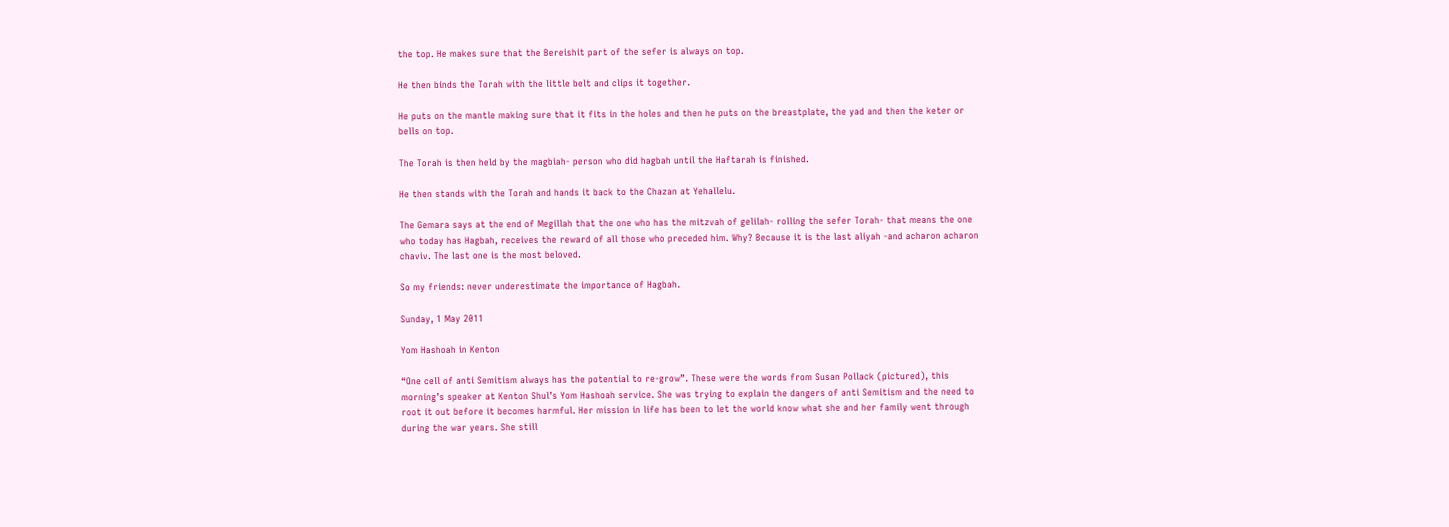the top. He makes sure that the Bereishit part of the sefer is always on top.

He then binds the Torah with the little belt and clips it together.

He puts on the mantle making sure that it fits in the holes and then he puts on the breastplate, the yad and then the keter or bells on top.

The Torah is then held by the magbiah- person who did hagbah until the Haftarah is finished.

He then stands with the Torah and hands it back to the Chazan at Yehallelu.

The Gemara says at the end of Megillah that the one who has the mitzvah of gelilah- rolling the sefer Torah- that means the one who today has Hagbah, receives the reward of all those who preceded him. Why? Because it is the last aliyah -and acharon acharon chaviv. The last one is the most beloved.

So my friends: never underestimate the importance of Hagbah.

Sunday, 1 May 2011

Yom Hashoah in Kenton

“One cell of anti Semitism always has the potential to re-grow”. These were the words from Susan Pollack (pictured), this morning’s speaker at Kenton Shul’s Yom Hashoah service. She was trying to explain the dangers of anti Semitism and the need to root it out before it becomes harmful. Her mission in life has been to let the world know what she and her family went through during the war years. She still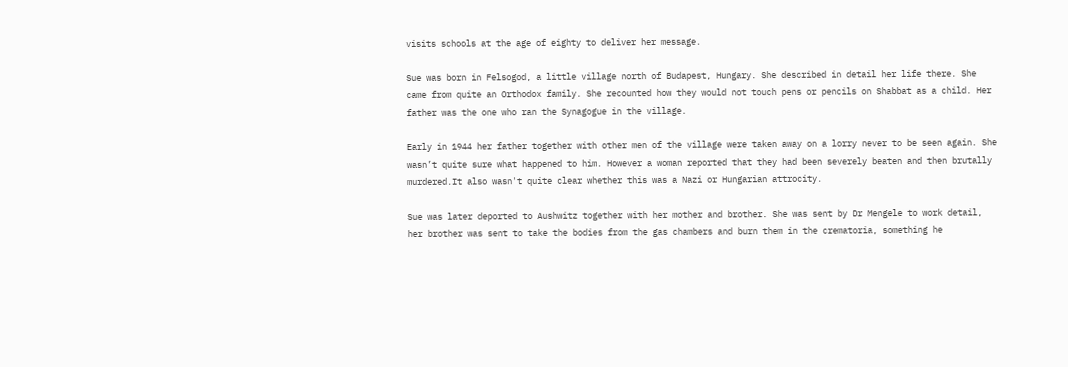visits schools at the age of eighty to deliver her message.

Sue was born in Felsogod, a little village north of Budapest, Hungary. She described in detail her life there. She came from quite an Orthodox family. She recounted how they would not touch pens or pencils on Shabbat as a child. Her father was the one who ran the Synagogue in the village.

Early in 1944 her father together with other men of the village were taken away on a lorry never to be seen again. She wasn’t quite sure what happened to him. However a woman reported that they had been severely beaten and then brutally murdered.It also wasn't quite clear whether this was a Nazi or Hungarian attrocity.

Sue was later deported to Aushwitz together with her mother and brother. She was sent by Dr Mengele to work detail, her brother was sent to take the bodies from the gas chambers and burn them in the crematoria, something he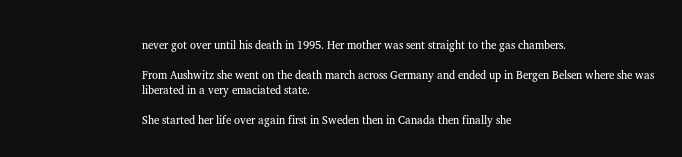never got over until his death in 1995. Her mother was sent straight to the gas chambers.

From Aushwitz she went on the death march across Germany and ended up in Bergen Belsen where she was liberated in a very emaciated state.

She started her life over again first in Sweden then in Canada then finally she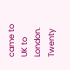came to UK to London. Twenty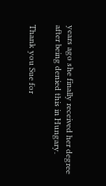years ago she finally received her degree after being denied this in Hungary.

Thank you Sue for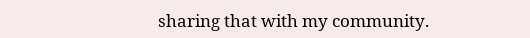sharing that with my community.